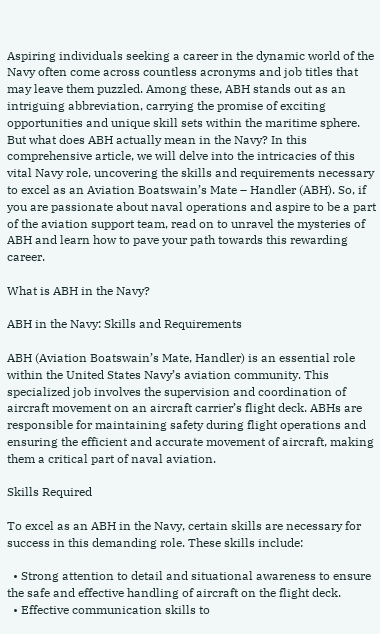Aspiring individuals seeking a career in the dynamic world of the Navy often come across countless acronyms and job titles that may leave them puzzled. Among these, ABH stands out as an intriguing abbreviation, carrying the promise of exciting opportunities and unique skill sets within the maritime sphere. But what does ABH actually mean in the Navy? In this comprehensive article, we will delve into the intricacies of this vital Navy role, uncovering the skills and requirements necessary to excel as an Aviation Boatswain’s Mate – Handler (ABH). So, if you are passionate about naval operations and aspire to be a part of the aviation support team, read on to unravel the mysteries of ABH and learn how to pave your path towards this rewarding career.

What is ABH in the Navy?

ABH in the Navy: Skills and Requirements

ABH (Aviation Boatswain’s Mate, Handler) is an essential role within the United States Navy’s aviation community. This specialized job involves the supervision and coordination of aircraft movement on an aircraft carrier’s flight deck. ABHs are responsible for maintaining safety during flight operations and ensuring the efficient and accurate movement of aircraft, making them a critical part of naval aviation.

Skills Required

To excel as an ABH in the Navy, certain skills are necessary for success in this demanding role. These skills include:

  • Strong attention to detail and situational awareness to ensure the safe and effective handling of aircraft on the flight deck.
  • Effective communication skills to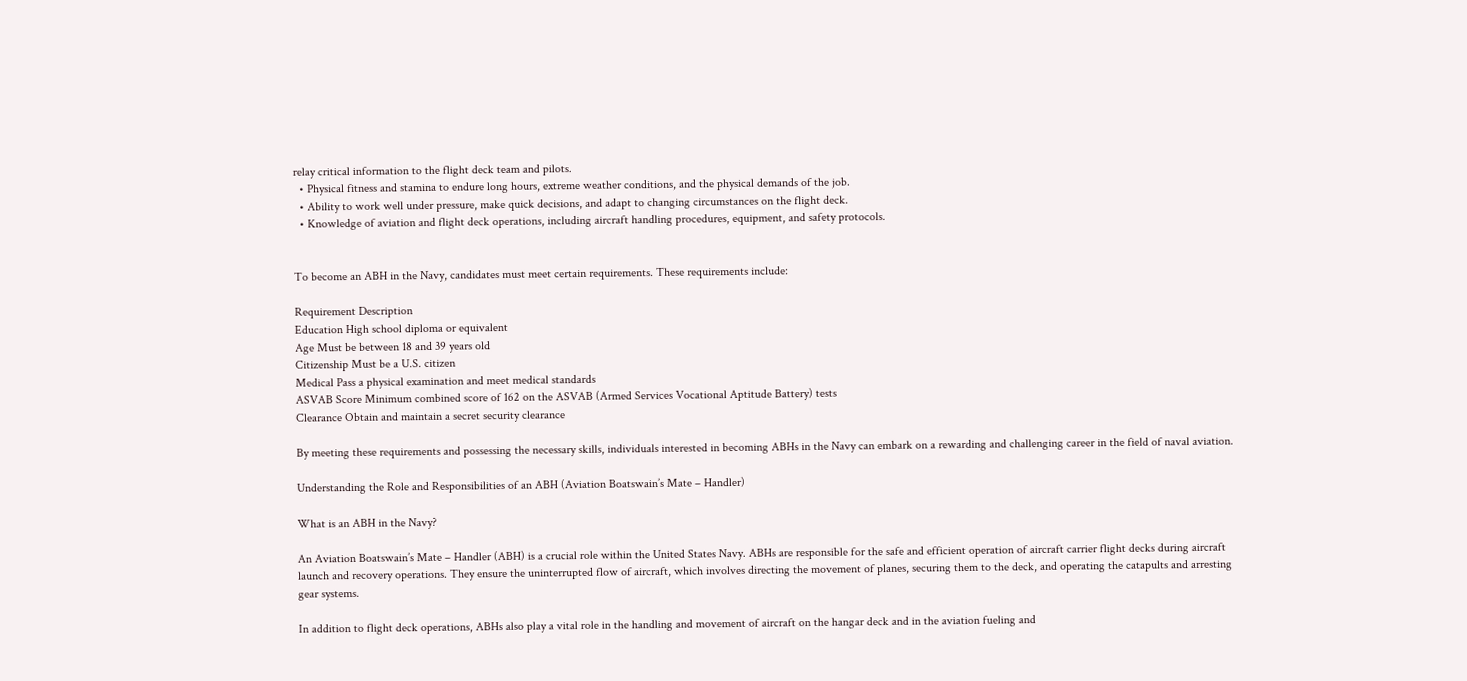relay critical information to the flight deck team and pilots.
  • Physical fitness and stamina to endure long hours, extreme weather conditions, and the physical demands of the job.
  • Ability to work well under pressure, make quick decisions, and adapt to changing circumstances on the flight deck.
  • Knowledge of aviation and flight deck operations, including aircraft handling procedures, equipment, and safety protocols.


To become an ABH in the Navy, candidates must meet certain requirements. These requirements include:

Requirement Description
Education High school diploma or equivalent
Age Must be between 18 and 39 years old
Citizenship Must be a U.S. citizen
Medical Pass a physical examination and meet medical standards
ASVAB Score Minimum combined score of 162 on the ASVAB (Armed Services Vocational Aptitude Battery) tests
Clearance Obtain and maintain a secret security clearance

By meeting these requirements and possessing the necessary skills, individuals interested in becoming ABHs in the Navy can embark on a rewarding and challenging career in the field of naval aviation.

Understanding the Role and Responsibilities of an ABH (Aviation Boatswain’s Mate – Handler)

What is an ABH in the Navy?

An Aviation Boatswain’s Mate – Handler (ABH) is a crucial role within the United States Navy. ABHs are responsible for the safe and efficient operation of aircraft carrier flight decks during aircraft launch and recovery operations. They ensure the uninterrupted flow of aircraft, which involves directing the movement of planes, securing them to the deck, and operating the catapults and arresting gear systems.

In addition to flight deck operations, ABHs also play a vital role in the handling and movement of aircraft on the hangar deck and in the aviation fueling and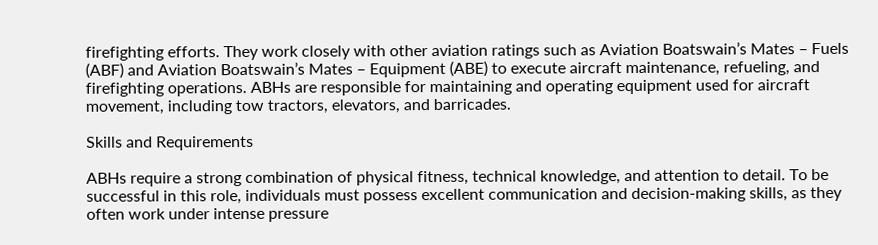firefighting efforts. They work closely with other aviation ratings such as Aviation Boatswain’s Mates – Fuels (ABF) and Aviation Boatswain’s Mates – Equipment (ABE) to execute aircraft maintenance, refueling, and firefighting operations. ABHs are responsible for maintaining and operating equipment used for aircraft movement, including tow tractors, elevators, and barricades.

Skills and Requirements

ABHs require a strong combination of physical fitness, technical knowledge, and attention to detail. To be successful in this role, individuals must possess excellent communication and decision-making skills, as they often work under intense pressure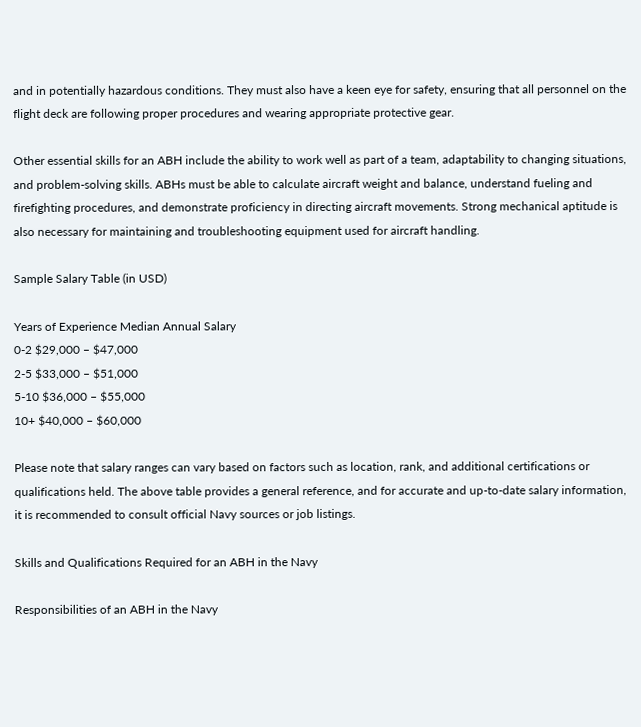and in potentially hazardous conditions. They must also have a keen eye for safety, ensuring that all personnel on the flight deck are following proper procedures and wearing appropriate protective gear.

Other essential skills for an ABH include the ability to work well as part of a team, adaptability to changing situations, and problem-solving skills. ABHs must be able to calculate aircraft weight and balance, understand fueling and firefighting procedures, and demonstrate proficiency in directing aircraft movements. Strong mechanical aptitude is also necessary for maintaining and troubleshooting equipment used for aircraft handling.

Sample Salary Table (in USD)

Years of Experience Median Annual Salary
0-2 $29,000 – $47,000
2-5 $33,000 – $51,000
5-10 $36,000 – $55,000
10+ $40,000 – $60,000

Please note that salary ranges can vary based on factors such as location, rank, and additional certifications or qualifications held. The above table provides a general reference, and for accurate and up-to-date salary information, it is recommended to consult official Navy sources or job listings.

Skills and Qualifications Required for an ABH in the Navy

Responsibilities of an ABH in the Navy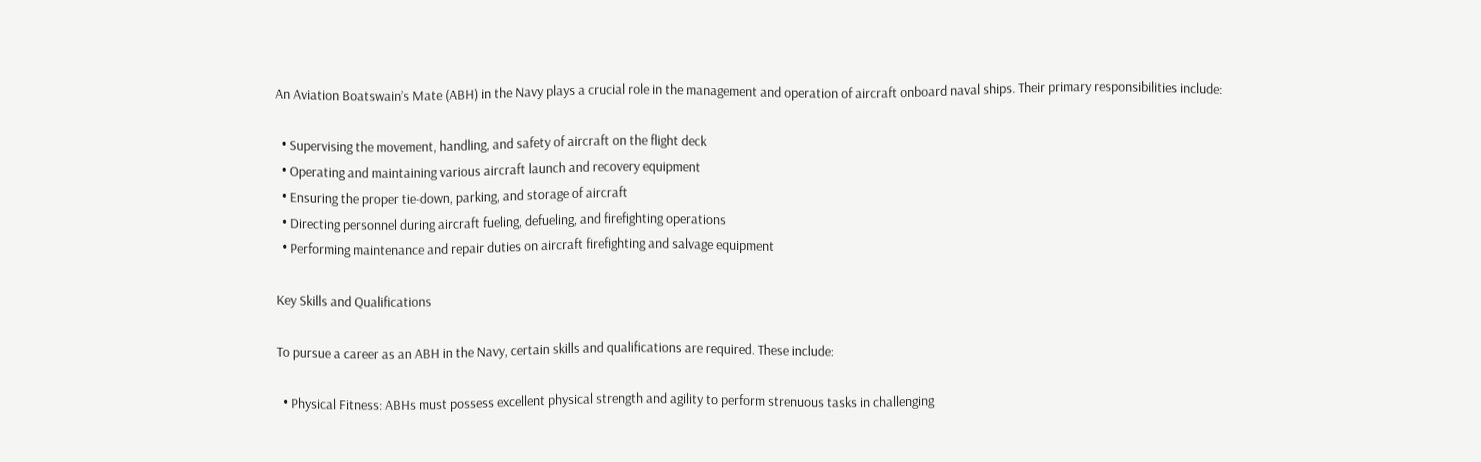An Aviation Boatswain’s Mate (ABH) in the Navy plays a crucial role in the management and operation of aircraft onboard naval ships. Their primary responsibilities include:

  • Supervising the movement, handling, and safety of aircraft on the flight deck
  • Operating and maintaining various aircraft launch and recovery equipment
  • Ensuring the proper tie-down, parking, and storage of aircraft
  • Directing personnel during aircraft fueling, defueling, and firefighting operations
  • Performing maintenance and repair duties on aircraft firefighting and salvage equipment

Key Skills and Qualifications

To pursue a career as an ABH in the Navy, certain skills and qualifications are required. These include:

  • Physical Fitness: ABHs must possess excellent physical strength and agility to perform strenuous tasks in challenging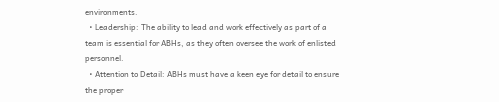environments.
  • Leadership: The ability to lead and work effectively as part of a team is essential for ABHs, as they often oversee the work of enlisted personnel.
  • Attention to Detail: ABHs must have a keen eye for detail to ensure the proper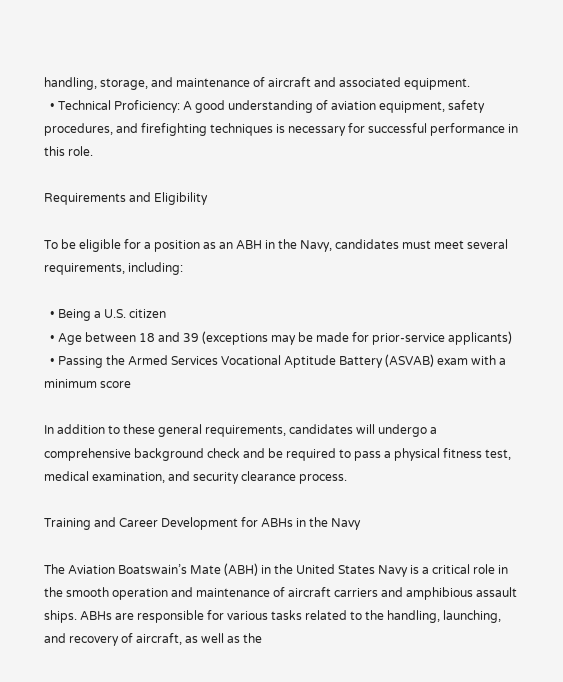handling, storage, and maintenance of aircraft and associated equipment.
  • Technical Proficiency: A good understanding of aviation equipment, safety procedures, and firefighting techniques is necessary for successful performance in this role.

Requirements and Eligibility

To be eligible for a position as an ABH in the Navy, candidates must meet several requirements, including:

  • Being a U.S. citizen
  • Age between 18 and 39 (exceptions may be made for prior-service applicants)
  • Passing the Armed Services Vocational Aptitude Battery (ASVAB) exam with a minimum score

In addition to these general requirements, candidates will undergo a comprehensive background check and be required to pass a physical fitness test, medical examination, and security clearance process.

Training and Career Development for ABHs in the Navy

The Aviation Boatswain’s Mate (ABH) in the United States Navy is a critical role in the smooth operation and maintenance of aircraft carriers and amphibious assault ships. ABHs are responsible for various tasks related to the handling, launching, and recovery of aircraft, as well as the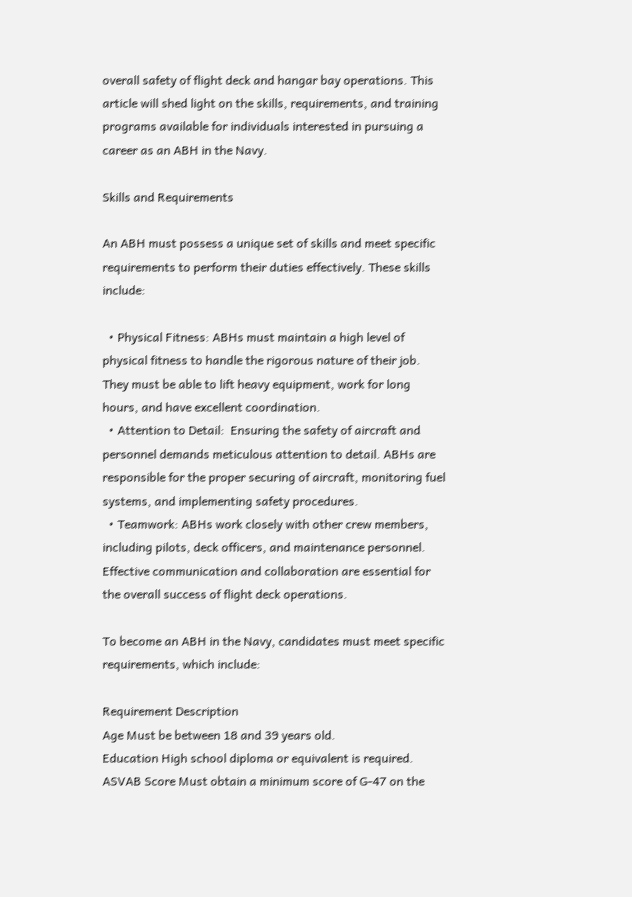overall safety of flight deck and hangar bay operations. This article will shed light on the skills, requirements, and training programs available for individuals interested in pursuing a career as an ABH in the Navy.

Skills and Requirements

An ABH must possess a unique set of skills and meet specific requirements to perform their duties effectively. These skills include:

  • Physical Fitness: ABHs must maintain a high level of physical fitness to handle the rigorous nature of their job. They must be able to lift heavy equipment, work for long hours, and have excellent coordination.
  • Attention to Detail:  Ensuring the safety of aircraft and personnel demands meticulous attention to detail. ABHs are responsible for the proper securing of aircraft, monitoring fuel systems, and implementing safety procedures.
  • Teamwork: ABHs work closely with other crew members, including pilots, deck officers, and maintenance personnel. Effective communication and collaboration are essential for the overall success of flight deck operations.

To become an ABH in the Navy, candidates must meet specific requirements, which include:

Requirement Description
Age Must be between 18 and 39 years old.
Education High school diploma or equivalent is required.
ASVAB Score Must obtain a minimum score of G-47 on the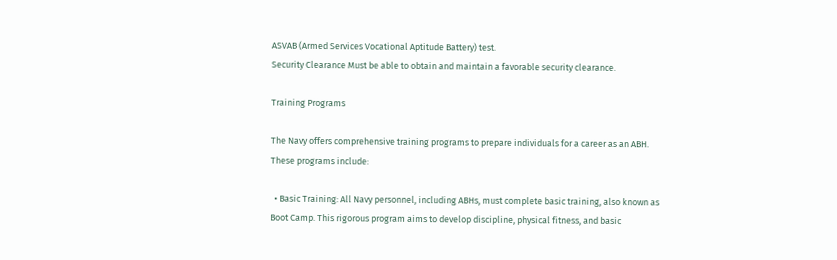ASVAB (Armed Services Vocational Aptitude Battery) test.
Security Clearance Must be able to obtain and maintain a favorable security clearance.

Training Programs

The Navy offers comprehensive training programs to prepare individuals for a career as an ABH. These programs include:

  • Basic Training: All Navy personnel, including ABHs, must complete basic training, also known as Boot Camp. This rigorous program aims to develop discipline, physical fitness, and basic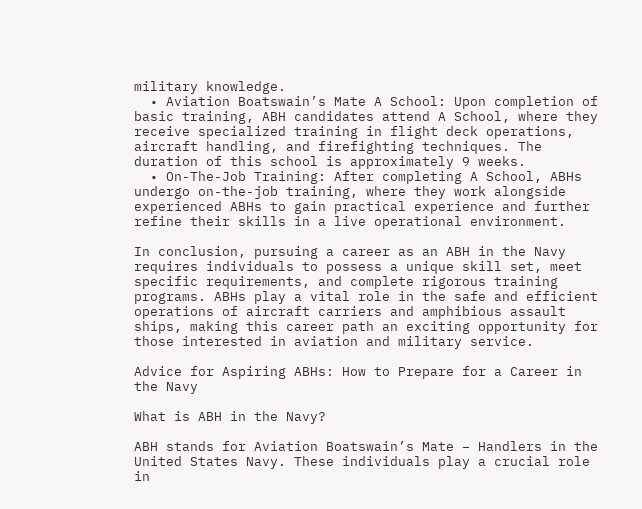military knowledge.
  • Aviation Boatswain’s Mate A School: Upon completion of basic training, ABH candidates attend A School, where they receive specialized training in flight deck operations, aircraft handling, and firefighting techniques. The duration of this school is approximately 9 weeks.
  • On-The-Job Training: After completing A School, ABHs undergo on-the-job training, where they work alongside experienced ABHs to gain practical experience and further refine their skills in a live operational environment.

In conclusion, pursuing a career as an ABH in the Navy requires individuals to possess a unique skill set, meet specific requirements, and complete rigorous training programs. ABHs play a vital role in the safe and efficient operations of aircraft carriers and amphibious assault ships, making this career path an exciting opportunity for those interested in aviation and military service.

Advice for Aspiring ABHs: How to Prepare for a Career in the Navy

What is ABH in the Navy?

ABH stands for Aviation Boatswain’s Mate – Handlers in the United States Navy. These individuals play a crucial role in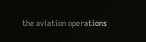the aviation operations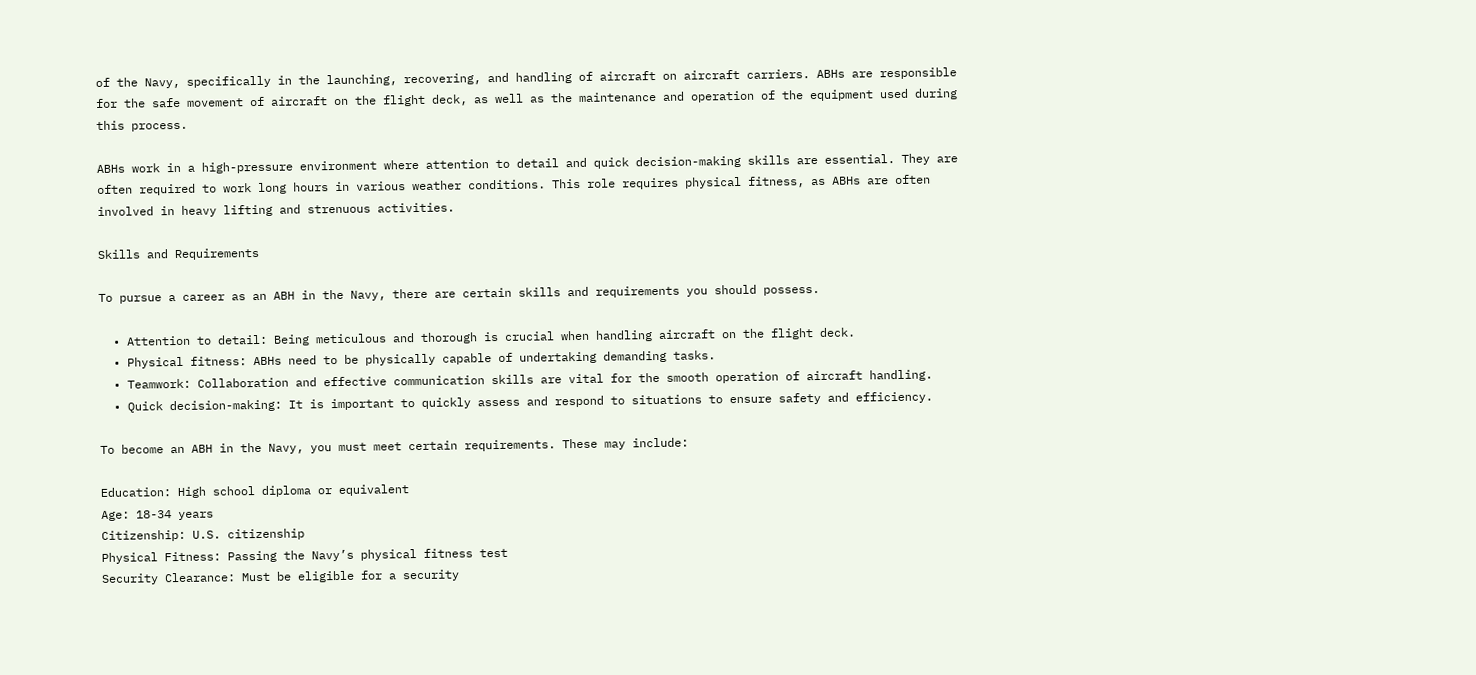of the Navy, specifically in the launching, recovering, and handling of aircraft on aircraft carriers. ABHs are responsible for the safe movement of aircraft on the flight deck, as well as the maintenance and operation of the equipment used during this process.

ABHs work in a high-pressure environment where attention to detail and quick decision-making skills are essential. They are often required to work long hours in various weather conditions. This role requires physical fitness, as ABHs are often involved in heavy lifting and strenuous activities.

Skills and Requirements

To pursue a career as an ABH in the Navy, there are certain skills and requirements you should possess.

  • Attention to detail: Being meticulous and thorough is crucial when handling aircraft on the flight deck.
  • Physical fitness: ABHs need to be physically capable of undertaking demanding tasks.
  • Teamwork: Collaboration and effective communication skills are vital for the smooth operation of aircraft handling.
  • Quick decision-making: It is important to quickly assess and respond to situations to ensure safety and efficiency.

To become an ABH in the Navy, you must meet certain requirements. These may include:

Education: High school diploma or equivalent
Age: 18-34 years
Citizenship: U.S. citizenship
Physical Fitness: Passing the Navy’s physical fitness test
Security Clearance: Must be eligible for a security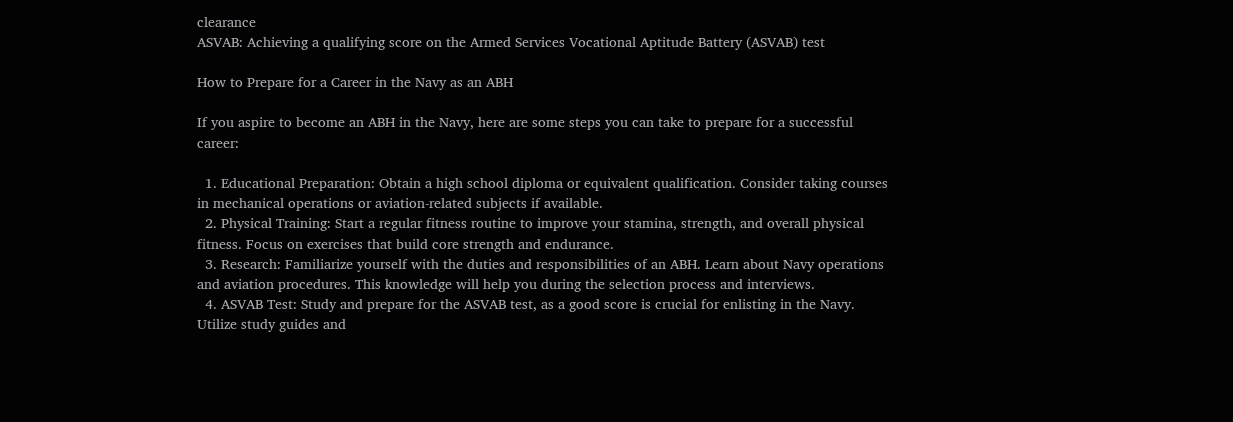clearance
ASVAB: Achieving a qualifying score on the Armed Services Vocational Aptitude Battery (ASVAB) test

How to Prepare for a Career in the Navy as an ABH

If you aspire to become an ABH in the Navy, here are some steps you can take to prepare for a successful career:

  1. Educational Preparation: Obtain a high school diploma or equivalent qualification. Consider taking courses in mechanical operations or aviation-related subjects if available.
  2. Physical Training: Start a regular fitness routine to improve your stamina, strength, and overall physical fitness. Focus on exercises that build core strength and endurance.
  3. Research: Familiarize yourself with the duties and responsibilities of an ABH. Learn about Navy operations and aviation procedures. This knowledge will help you during the selection process and interviews.
  4. ASVAB Test: Study and prepare for the ASVAB test, as a good score is crucial for enlisting in the Navy. Utilize study guides and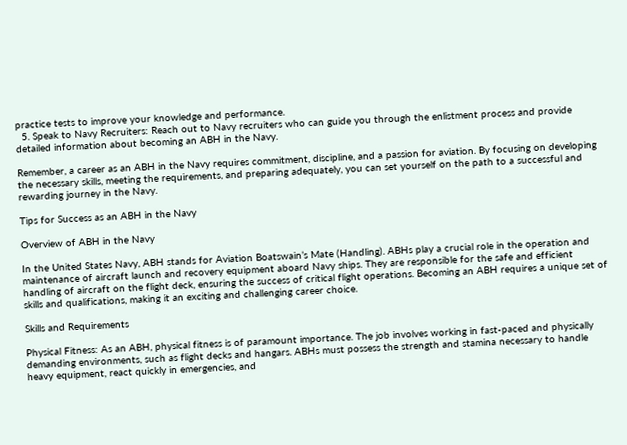practice tests to improve your knowledge and performance.
  5. Speak to Navy Recruiters: Reach out to Navy recruiters who can guide you through the enlistment process and provide detailed information about becoming an ABH in the Navy.

Remember, a career as an ABH in the Navy requires commitment, discipline, and a passion for aviation. By focusing on developing the necessary skills, meeting the requirements, and preparing adequately, you can set yourself on the path to a successful and rewarding journey in the Navy.

Tips for Success as an ABH in the Navy

Overview of ABH in the Navy

In the United States Navy, ABH stands for Aviation Boatswain’s Mate (Handling). ABHs play a crucial role in the operation and maintenance of aircraft launch and recovery equipment aboard Navy ships. They are responsible for the safe and efficient handling of aircraft on the flight deck, ensuring the success of critical flight operations. Becoming an ABH requires a unique set of skills and qualifications, making it an exciting and challenging career choice.

Skills and Requirements

Physical Fitness: As an ABH, physical fitness is of paramount importance. The job involves working in fast-paced and physically demanding environments, such as flight decks and hangars. ABHs must possess the strength and stamina necessary to handle heavy equipment, react quickly in emergencies, and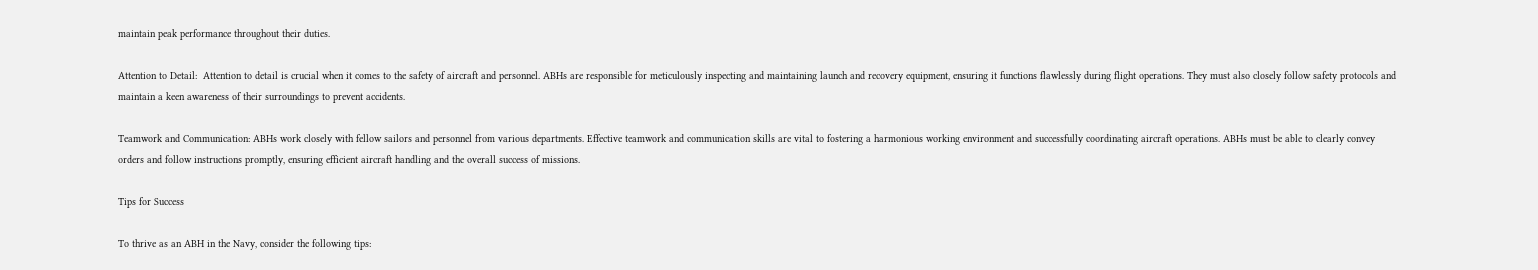maintain peak performance throughout their duties.

Attention to Detail:  Attention to detail is crucial when it comes to the safety of aircraft and personnel. ABHs are responsible for meticulously inspecting and maintaining launch and recovery equipment, ensuring it functions flawlessly during flight operations. They must also closely follow safety protocols and maintain a keen awareness of their surroundings to prevent accidents.

Teamwork and Communication: ABHs work closely with fellow sailors and personnel from various departments. Effective teamwork and communication skills are vital to fostering a harmonious working environment and successfully coordinating aircraft operations. ABHs must be able to clearly convey orders and follow instructions promptly, ensuring efficient aircraft handling and the overall success of missions.

Tips for Success

To thrive as an ABH in the Navy, consider the following tips: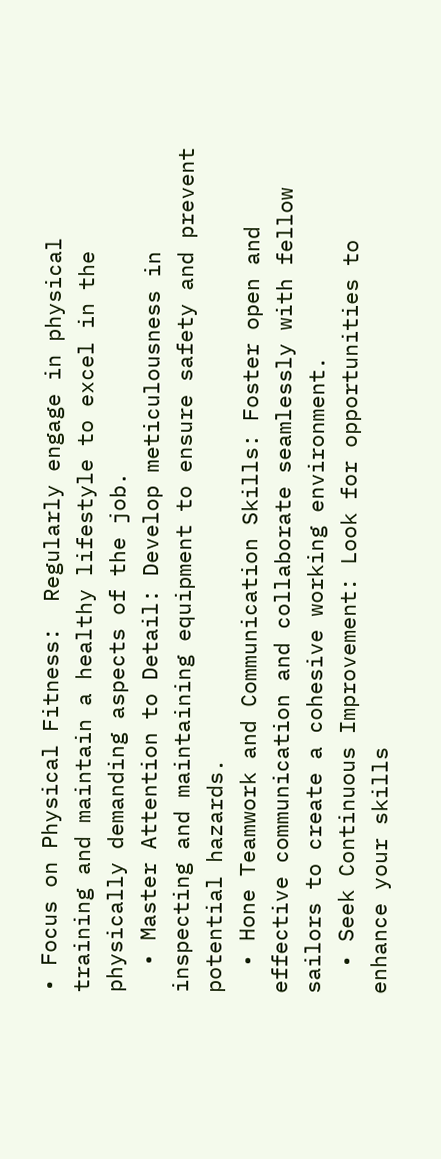• Focus on Physical Fitness:  Regularly engage in physical training and maintain a healthy lifestyle to excel in the physically demanding aspects of the job.
  • Master Attention to Detail: Develop meticulousness in inspecting and maintaining equipment to ensure safety and prevent potential hazards.
  • Hone Teamwork and Communication Skills: Foster open and effective communication and collaborate seamlessly with fellow sailors to create a cohesive working environment.
  • Seek Continuous Improvement: Look for opportunities to enhance your skills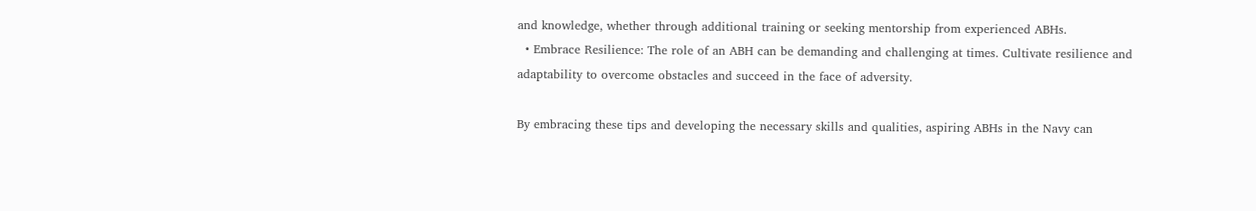and knowledge, whether through additional training or seeking mentorship from experienced ABHs.
  • Embrace Resilience: The role of an ABH can be demanding and challenging at times. Cultivate resilience and adaptability to overcome obstacles and succeed in the face of adversity.

By embracing these tips and developing the necessary skills and qualities, aspiring ABHs in the Navy can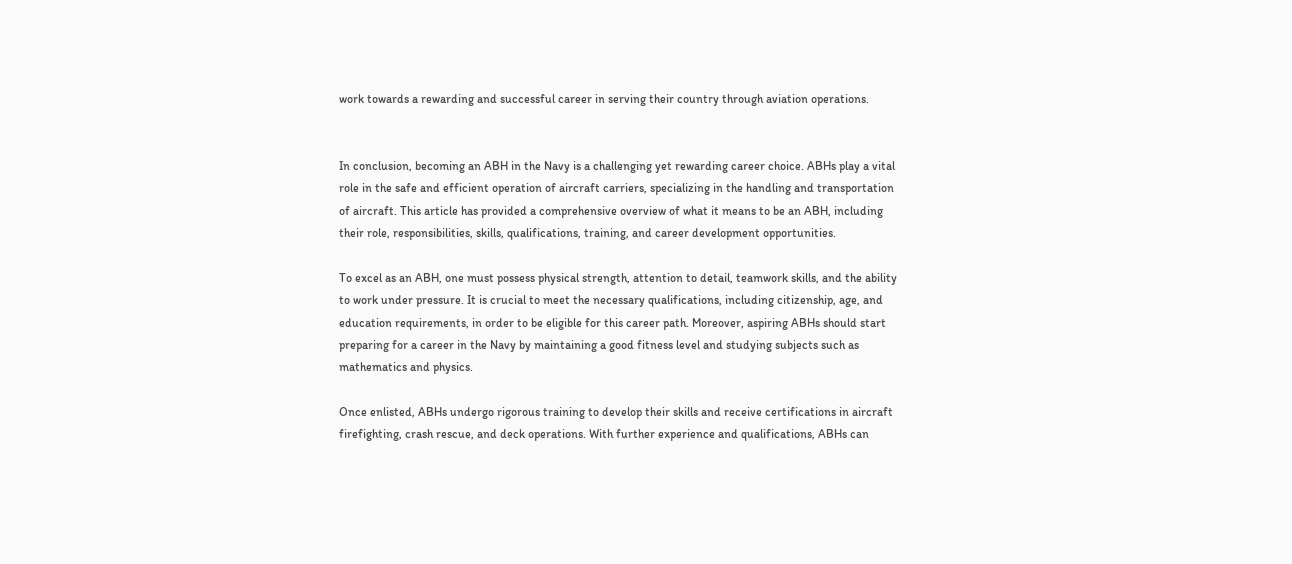work towards a rewarding and successful career in serving their country through aviation operations.


In conclusion, becoming an ABH in the Navy is a challenging yet rewarding career choice. ABHs play a vital role in the safe and efficient operation of aircraft carriers, specializing in the handling and transportation of aircraft. This article has provided a comprehensive overview of what it means to be an ABH, including their role, responsibilities, skills, qualifications, training, and career development opportunities.

To excel as an ABH, one must possess physical strength, attention to detail, teamwork skills, and the ability to work under pressure. It is crucial to meet the necessary qualifications, including citizenship, age, and education requirements, in order to be eligible for this career path. Moreover, aspiring ABHs should start preparing for a career in the Navy by maintaining a good fitness level and studying subjects such as mathematics and physics.

Once enlisted, ABHs undergo rigorous training to develop their skills and receive certifications in aircraft firefighting, crash rescue, and deck operations. With further experience and qualifications, ABHs can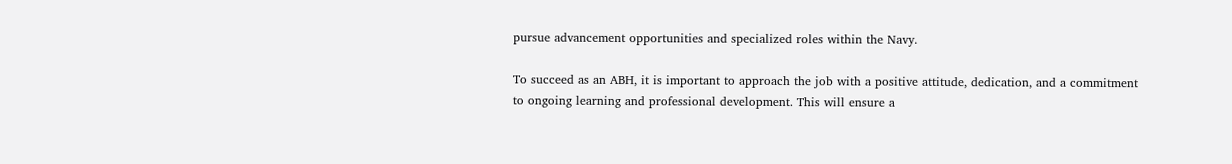pursue advancement opportunities and specialized roles within the Navy.

To succeed as an ABH, it is important to approach the job with a positive attitude, dedication, and a commitment to ongoing learning and professional development. This will ensure a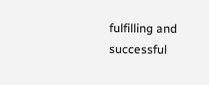fulfilling and successful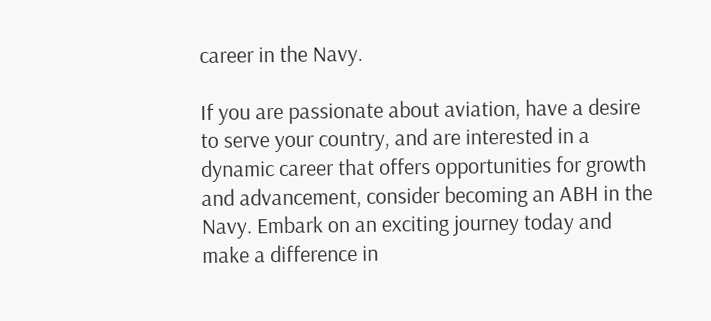career in the Navy.

If you are passionate about aviation, have a desire to serve your country, and are interested in a dynamic career that offers opportunities for growth and advancement, consider becoming an ABH in the Navy. Embark on an exciting journey today and make a difference in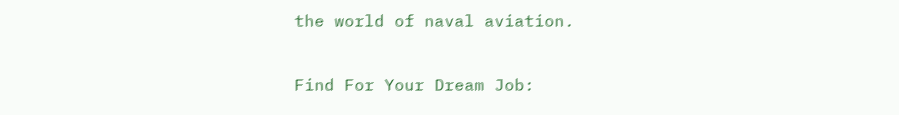the world of naval aviation.

Find For Your Dream Job: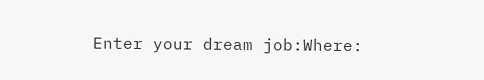Enter your dream job:Where: